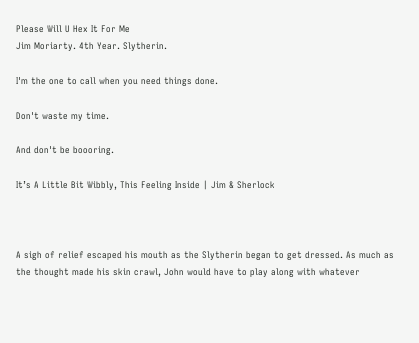Please Will U Hex It For Me
Jim Moriarty. 4th Year. Slytherin.

I'm the one to call when you need things done.

Don't waste my time.

And don't be boooring.

It’s A Little Bit Wibbly, This Feeling Inside | Jim & Sherlock



A sigh of relief escaped his mouth as the Slytherin began to get dressed. As much as the thought made his skin crawl, John would have to play along with whatever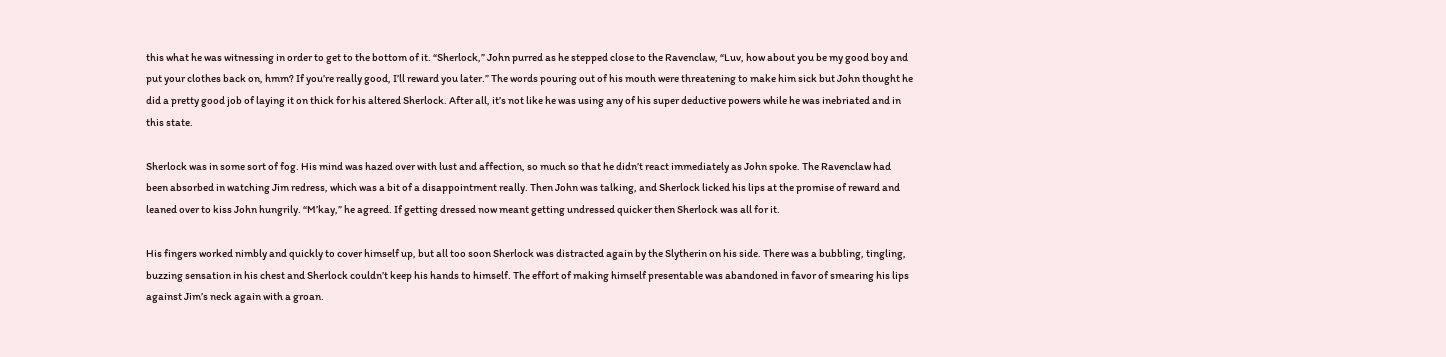this what he was witnessing in order to get to the bottom of it. “Sherlock,” John purred as he stepped close to the Ravenclaw, “Luv, how about you be my good boy and put your clothes back on, hmm? If you’re really good, I’ll reward you later.” The words pouring out of his mouth were threatening to make him sick but John thought he did a pretty good job of laying it on thick for his altered Sherlock. After all, it’s not like he was using any of his super deductive powers while he was inebriated and in this state.

Sherlock was in some sort of fog. His mind was hazed over with lust and affection, so much so that he didn’t react immediately as John spoke. The Ravenclaw had been absorbed in watching Jim redress, which was a bit of a disappointment really. Then John was talking, and Sherlock licked his lips at the promise of reward and leaned over to kiss John hungrily. “M’kay,” he agreed. If getting dressed now meant getting undressed quicker then Sherlock was all for it.

His fingers worked nimbly and quickly to cover himself up, but all too soon Sherlock was distracted again by the Slytherin on his side. There was a bubbling, tingling, buzzing sensation in his chest and Sherlock couldn’t keep his hands to himself. The effort of making himself presentable was abandoned in favor of smearing his lips against Jim’s neck again with a groan.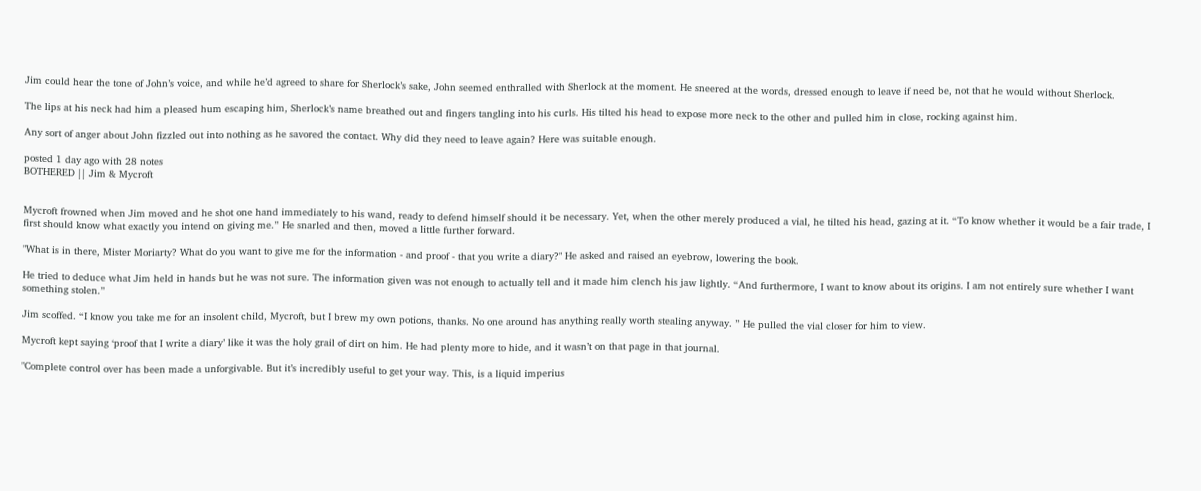Jim could hear the tone of John’s voice, and while he’d agreed to share for Sherlock’s sake, John seemed enthralled with Sherlock at the moment. He sneered at the words, dressed enough to leave if need be, not that he would without Sherlock.

The lips at his neck had him a pleased hum escaping him, Sherlock’s name breathed out and fingers tangling into his curls. His tilted his head to expose more neck to the other and pulled him in close, rocking against him.

Any sort of anger about John fizzled out into nothing as he savored the contact. Why did they need to leave again? Here was suitable enough.

posted 1 day ago with 28 notes
BOTHERED || Jim & Mycroft


Mycroft frowned when Jim moved and he shot one hand immediately to his wand, ready to defend himself should it be necessary. Yet, when the other merely produced a vial, he tilted his head, gazing at it. “To know whether it would be a fair trade, I first should know what exactly you intend on giving me.” He snarled and then, moved a little further forward.

"What is in there, Mister Moriarty? What do you want to give me for the information - and proof - that you write a diary?" He asked and raised an eyebrow, lowering the book.

He tried to deduce what Jim held in hands but he was not sure. The information given was not enough to actually tell and it made him clench his jaw lightly. “And furthermore, I want to know about its origins. I am not entirely sure whether I want something stolen.”

Jim scoffed. “I know you take me for an insolent child, Mycroft, but I brew my own potions, thanks. No one around has anything really worth stealing anyway. ” He pulled the vial closer for him to view.

Mycroft kept saying ‘proof that I write a diary’ like it was the holy grail of dirt on him. He had plenty more to hide, and it wasn’t on that page in that journal.

"Complete control over has been made a unforgivable. But it’s incredibly useful to get your way. This, is a liquid imperius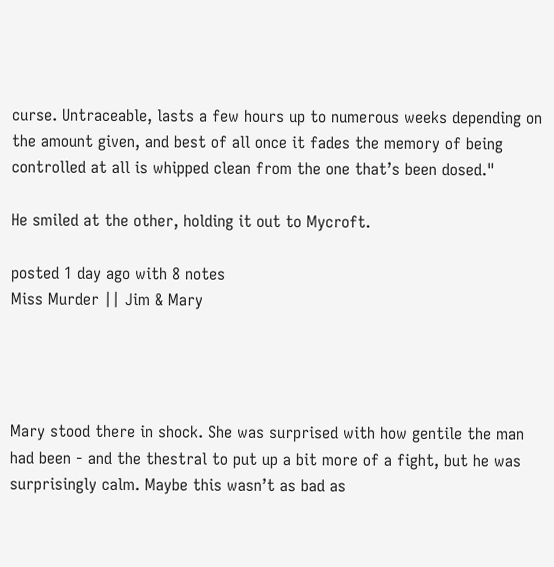curse. Untraceable, lasts a few hours up to numerous weeks depending on the amount given, and best of all once it fades the memory of being controlled at all is whipped clean from the one that’s been dosed."

He smiled at the other, holding it out to Mycroft.

posted 1 day ago with 8 notes
Miss Murder || Jim & Mary




Mary stood there in shock. She was surprised with how gentile the man had been - and the thestral to put up a bit more of a fight, but he was surprisingly calm. Maybe this wasn’t as bad as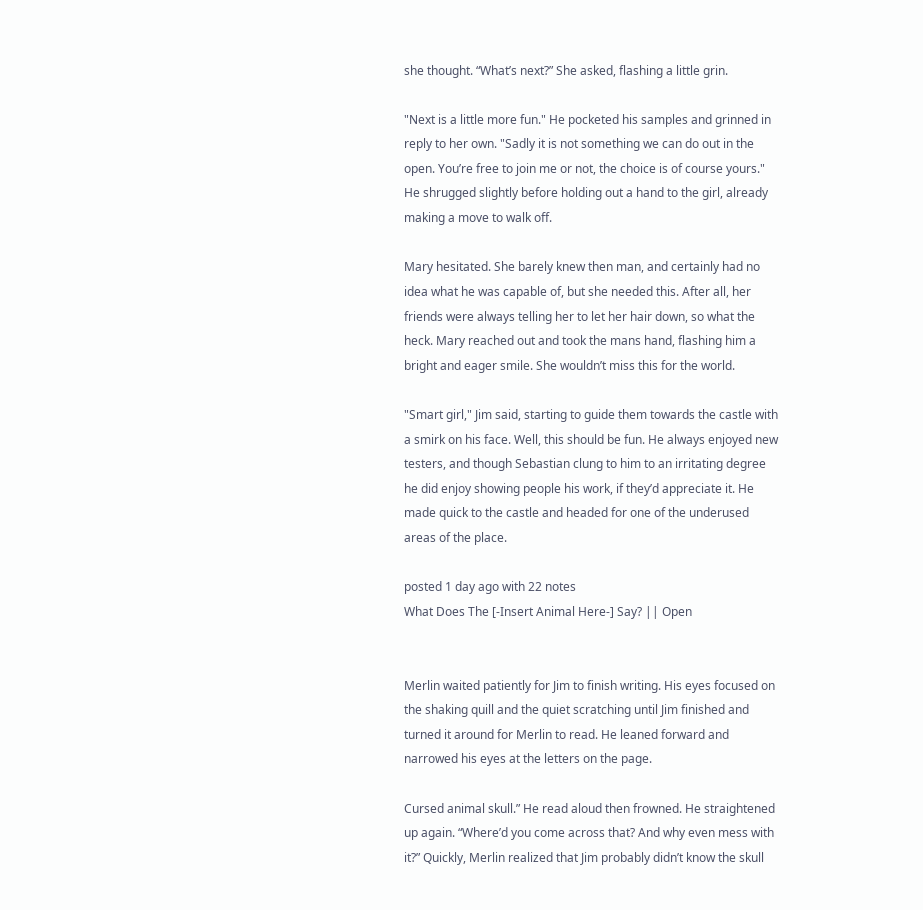she thought. “What’s next?” She asked, flashing a little grin.

"Next is a little more fun." He pocketed his samples and grinned in reply to her own. "Sadly it is not something we can do out in the open. You’re free to join me or not, the choice is of course yours." He shrugged slightly before holding out a hand to the girl, already making a move to walk off.

Mary hesitated. She barely knew then man, and certainly had no idea what he was capable of, but she needed this. After all, her friends were always telling her to let her hair down, so what the heck. Mary reached out and took the mans hand, flashing him a bright and eager smile. She wouldn’t miss this for the world.

"Smart girl," Jim said, starting to guide them towards the castle with a smirk on his face. Well, this should be fun. He always enjoyed new testers, and though Sebastian clung to him to an irritating degree he did enjoy showing people his work, if they’d appreciate it. He made quick to the castle and headed for one of the underused areas of the place.

posted 1 day ago with 22 notes
What Does The [-Insert Animal Here-] Say? || Open


Merlin waited patiently for Jim to finish writing. His eyes focused on the shaking quill and the quiet scratching until Jim finished and turned it around for Merlin to read. He leaned forward and narrowed his eyes at the letters on the page.

Cursed animal skull.” He read aloud then frowned. He straightened up again. “Where’d you come across that? And why even mess with it?” Quickly, Merlin realized that Jim probably didn’t know the skull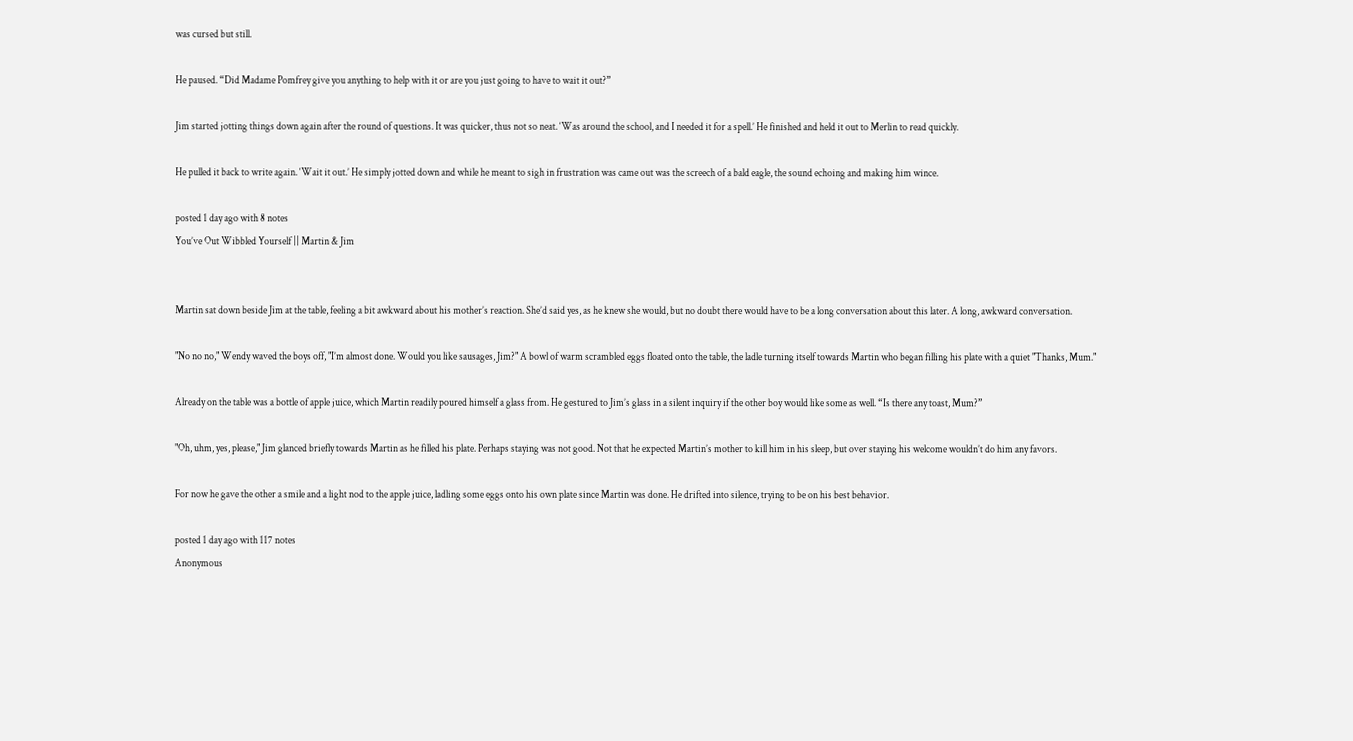was cursed but still.

He paused. “Did Madame Pomfrey give you anything to help with it or are you just going to have to wait it out?”

Jim started jotting things down again after the round of questions. It was quicker, thus not so neat. ‘Was around the school, and I needed it for a spell.’ He finished and held it out to Merlin to read quickly.

He pulled it back to write again. ‘Wait it out.’ He simply jotted down and while he meant to sigh in frustration was came out was the screech of a bald eagle, the sound echoing and making him wince.

posted 1 day ago with 8 notes
You’ve Out Wibbled Yourself || Martin & Jim


Martin sat down beside Jim at the table, feeling a bit awkward about his mother’s reaction. She’d said yes, as he knew she would, but no doubt there would have to be a long conversation about this later. A long, awkward conversation.

"No no no," Wendy waved the boys off, "I’m almost done. Would you like sausages, Jim?" A bowl of warm scrambled eggs floated onto the table, the ladle turning itself towards Martin who began filling his plate with a quiet "Thanks, Mum."

Already on the table was a bottle of apple juice, which Martin readily poured himself a glass from. He gestured to Jim’s glass in a silent inquiry if the other boy would like some as well. “Is there any toast, Mum?”

"Oh, uhm, yes, please," Jim glanced briefly towards Martin as he filled his plate. Perhaps staying was not good. Not that he expected Martin’s mother to kill him in his sleep, but over staying his welcome wouldn’t do him any favors.

For now he gave the other a smile and a light nod to the apple juice, ladling some eggs onto his own plate since Martin was done. He drifted into silence, trying to be on his best behavior.

posted 1 day ago with 117 notes
Anonymous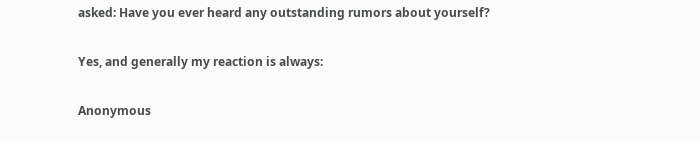asked: Have you ever heard any outstanding rumors about yourself?

Yes, and generally my reaction is always:

Anonymous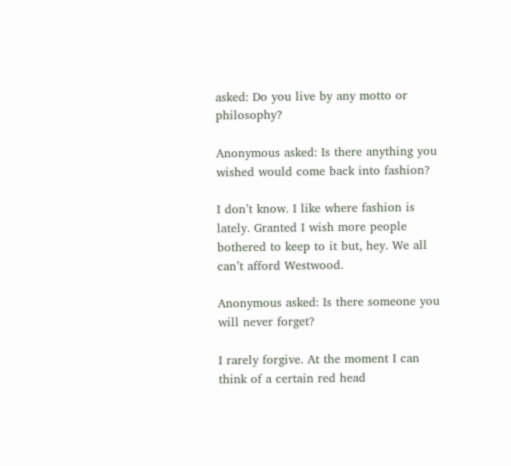asked: Do you live by any motto or philosophy?

Anonymous asked: Is there anything you wished would come back into fashion?

I don’t know. I like where fashion is lately. Granted I wish more people bothered to keep to it but, hey. We all can’t afford Westwood.

Anonymous asked: Is there someone you will never forget?

I rarely forgive. At the moment I can think of a certain red head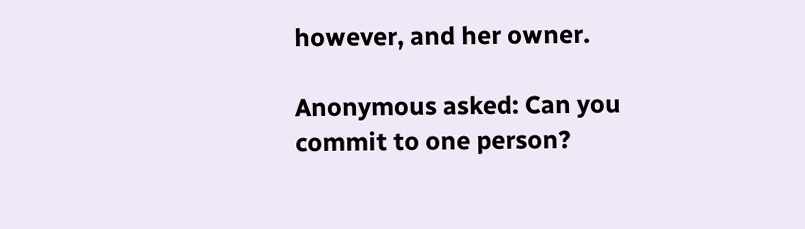however, and her owner.

Anonymous asked: Can you commit to one person?